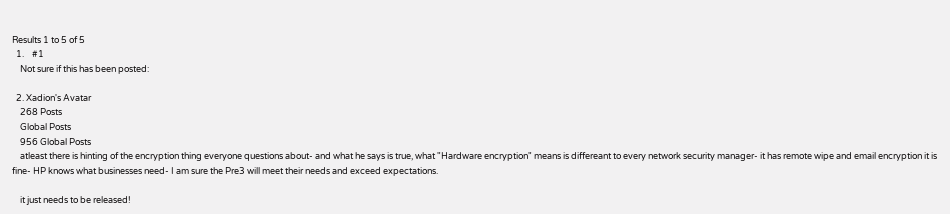Results 1 to 5 of 5
  1.    #1
    Not sure if this has been posted:

  2. Xadion's Avatar
    268 Posts
    Global Posts
    956 Global Posts
    atleast there is hinting of the encryption thing everyone questions about- and what he says is true, what "Hardware encryption" means is differeant to every network security manager- it has remote wipe and email encryption it is fine- HP knows what businesses need- I am sure the Pre3 will meet their needs and exceed expectations.

    it just needs to be released!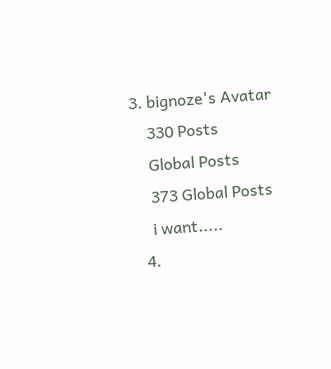3. bignoze's Avatar
    330 Posts
    Global Posts
    373 Global Posts
    i want.....
  4.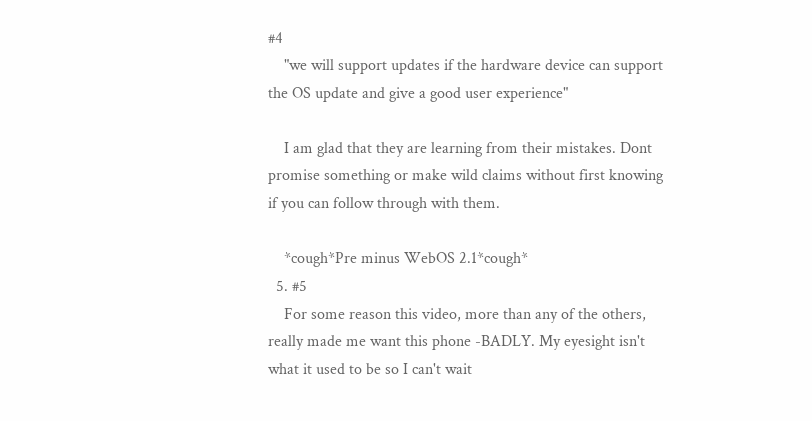#4
    "we will support updates if the hardware device can support the OS update and give a good user experience"

    I am glad that they are learning from their mistakes. Dont promise something or make wild claims without first knowing if you can follow through with them.

    *cough*Pre minus WebOS 2.1*cough*
  5. #5
    For some reason this video, more than any of the others, really made me want this phone -BADLY. My eyesight isn't what it used to be so I can't wait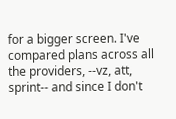for a bigger screen. I've compared plans across all the providers, --vz, att, sprint-- and since I don't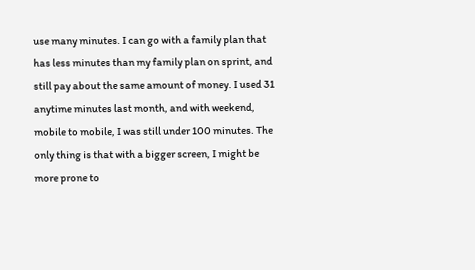use many minutes. I can go with a family plan that has less minutes than my family plan on sprint, and still pay about the same amount of money. I used 31 anytime minutes last month, and with weekend, mobile to mobile, I was still under 100 minutes. The only thing is that with a bigger screen, I might be more prone to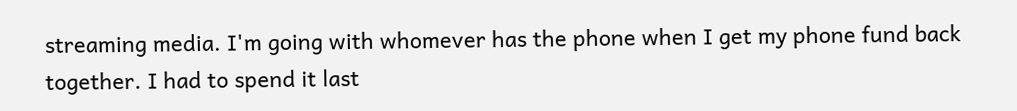streaming media. I'm going with whomever has the phone when I get my phone fund back together. I had to spend it last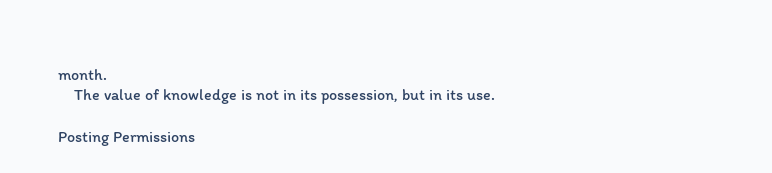month.
    The value of knowledge is not in its possession, but in its use.

Posting Permissions